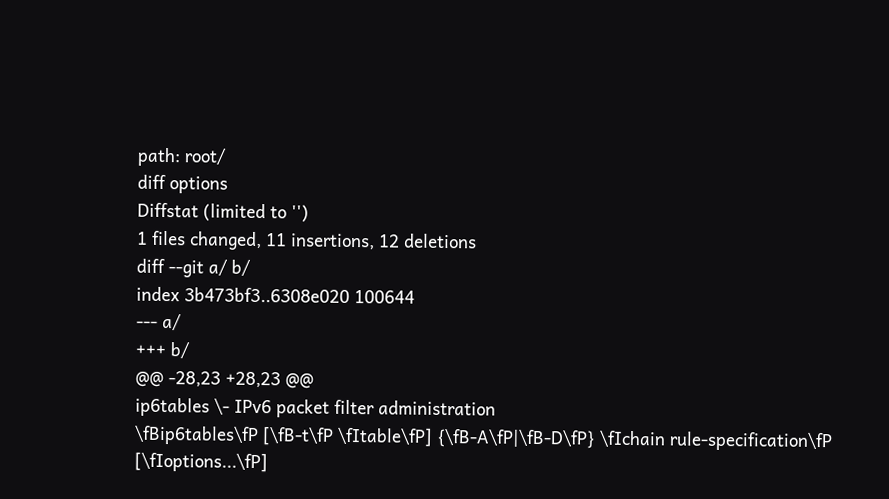path: root/
diff options
Diffstat (limited to '')
1 files changed, 11 insertions, 12 deletions
diff --git a/ b/
index 3b473bf3..6308e020 100644
--- a/
+++ b/
@@ -28,23 +28,23 @@
ip6tables \- IPv6 packet filter administration
\fBip6tables\fP [\fB-t\fP \fItable\fP] {\fB-A\fP|\fB-D\fP} \fIchain rule-specification\fP [\fIoptions...\fP]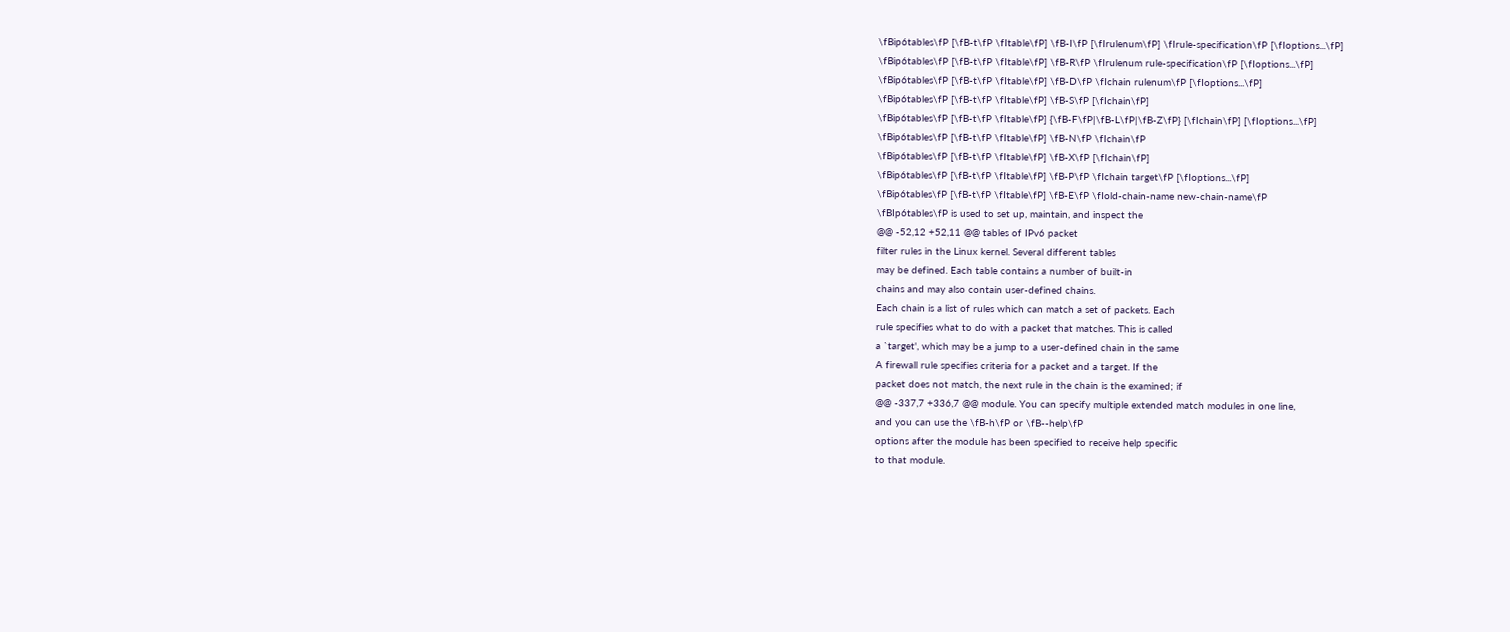\fBip6tables\fP [\fB-t\fP \fItable\fP] \fB-I\fP [\fIrulenum\fP] \fIrule-specification\fP [\fIoptions...\fP]
\fBip6tables\fP [\fB-t\fP \fItable\fP] \fB-R\fP \fIrulenum rule-specification\fP [\fIoptions...\fP]
\fBip6tables\fP [\fB-t\fP \fItable\fP] \fB-D\fP \fIchain rulenum\fP [\fIoptions...\fP]
\fBip6tables\fP [\fB-t\fP \fItable\fP] \fB-S\fP [\fIchain\fP]
\fBip6tables\fP [\fB-t\fP \fItable\fP] {\fB-F\fP|\fB-L\fP|\fB-Z\fP} [\fIchain\fP] [\fIoptions...\fP]
\fBip6tables\fP [\fB-t\fP \fItable\fP] \fB-N\fP \fIchain\fP
\fBip6tables\fP [\fB-t\fP \fItable\fP] \fB-X\fP [\fIchain\fP]
\fBip6tables\fP [\fB-t\fP \fItable\fP] \fB-P\fP \fIchain target\fP [\fIoptions...\fP]
\fBip6tables\fP [\fB-t\fP \fItable\fP] \fB-E\fP \fIold-chain-name new-chain-name\fP
\fBIp6tables\fP is used to set up, maintain, and inspect the
@@ -52,12 +52,11 @@ tables of IPv6 packet
filter rules in the Linux kernel. Several different tables
may be defined. Each table contains a number of built-in
chains and may also contain user-defined chains.
Each chain is a list of rules which can match a set of packets. Each
rule specifies what to do with a packet that matches. This is called
a `target', which may be a jump to a user-defined chain in the same
A firewall rule specifies criteria for a packet and a target. If the
packet does not match, the next rule in the chain is the examined; if
@@ -337,7 +336,7 @@ module. You can specify multiple extended match modules in one line,
and you can use the \fB-h\fP or \fB--help\fP
options after the module has been specified to receive help specific
to that module.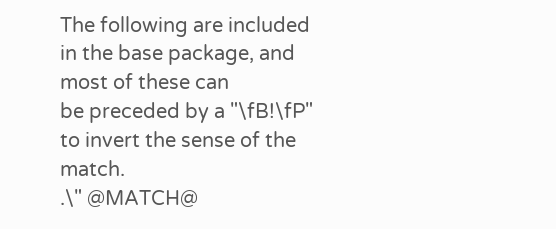The following are included in the base package, and most of these can
be preceded by a "\fB!\fP" to invert the sense of the match.
.\" @MATCH@